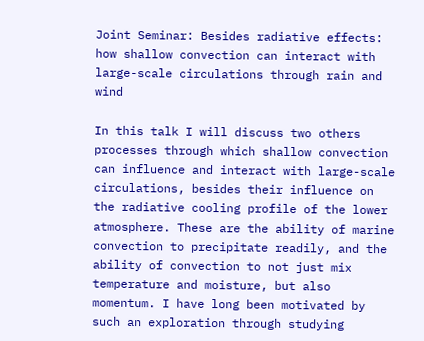Joint Seminar: Besides radiative effects: how shallow convection can interact with large-scale circulations through rain and wind

In this talk I will discuss two others processes through which shallow convection can influence and interact with large-scale circulations, besides their influence on the radiative cooling profile of the lower atmosphere. These are the ability of marine convection to precipitate readily, and the ability of convection to not just mix temperature and moisture, but also momentum. I have long been motivated by such an exploration through studying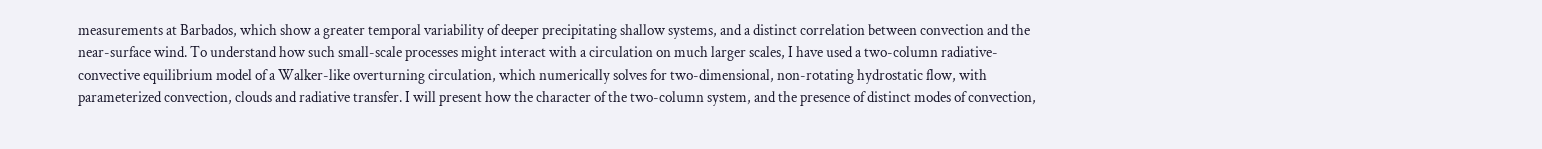measurements at Barbados, which show a greater temporal variability of deeper precipitating shallow systems, and a distinct correlation between convection and the near-surface wind. To understand how such small-scale processes might interact with a circulation on much larger scales, I have used a two-column radiative-convective equilibrium model of a Walker-like overturning circulation, which numerically solves for two-dimensional, non-rotating hydrostatic flow, with parameterized convection, clouds and radiative transfer. I will present how the character of the two-column system, and the presence of distinct modes of convection,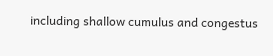including shallow cumulus and congestus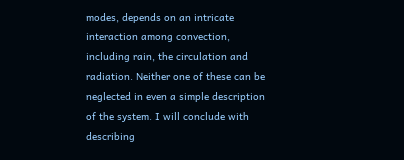modes, depends on an intricate interaction among convection, including rain, the circulation and radiation. Neither one of these can be neglected in even a simple description of the system. I will conclude with describing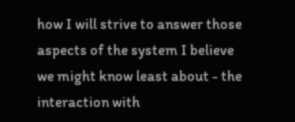how I will strive to answer those aspects of the system I believe we might know least about - the interaction with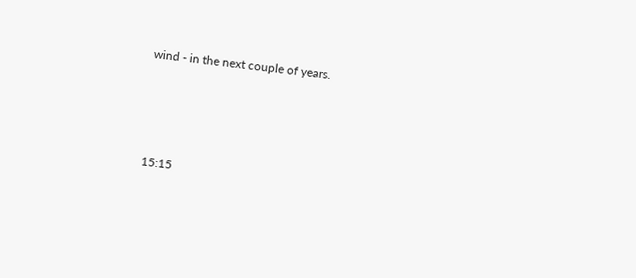wind - in the next couple of years.




15:15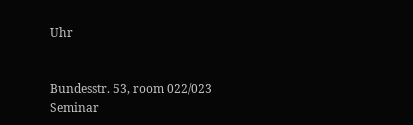Uhr


Bundesstr. 53, room 022/023
Seminar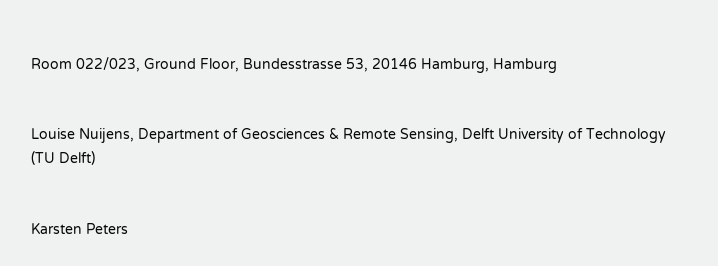Room 022/023, Ground Floor, Bundesstrasse 53, 20146 Hamburg, Hamburg


Louise Nuijens, Department of Geosciences & Remote Sensing, Delft University of Technology (TU Delft)


Karsten Peters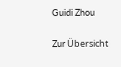Guidi Zhou

Zur Übersicht